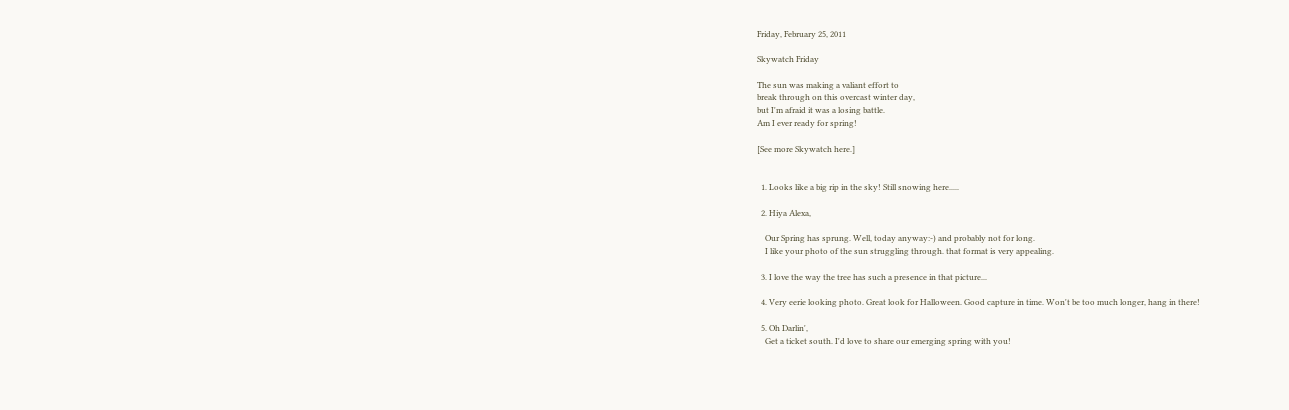Friday, February 25, 2011

Skywatch Friday

The sun was making a valiant effort to
break through on this overcast winter day,
but I'm afraid it was a losing battle.
Am I ever ready for spring!

[See more Skywatch here.]


  1. Looks like a big rip in the sky! Still snowing here.....

  2. Hiya Alexa,

    Our Spring has sprung. Well, today anyway:-) and probably not for long.
    I like your photo of the sun struggling through. that format is very appealing.

  3. I love the way the tree has such a presence in that picture...

  4. Very eerie looking photo. Great look for Halloween. Good capture in time. Won't be too much longer, hang in there!

  5. Oh Darlin',
    Get a ticket south. I'd love to share our emerging spring with you!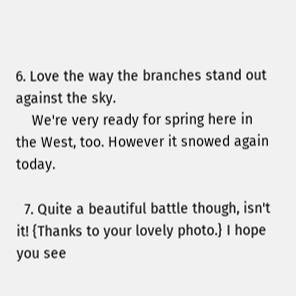6. Love the way the branches stand out against the sky.
    We're very ready for spring here in the West, too. However it snowed again today.

  7. Quite a beautiful battle though, isn't it! {Thanks to your lovely photo.} I hope you see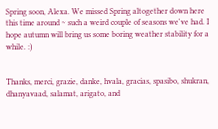Spring soon, Alexa. We missed Spring altogether down here this time around ~ such a weird couple of seasons we've had. I hope autumn will bring us some boring weather stability for a while. :)


Thanks, merci, grazie, danke, hvala, gracias, spasibo, shukran, dhanyavaad, salamat, arigato, and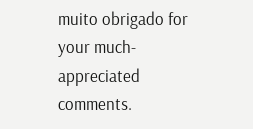muito obrigado for your much-appreciated comments.